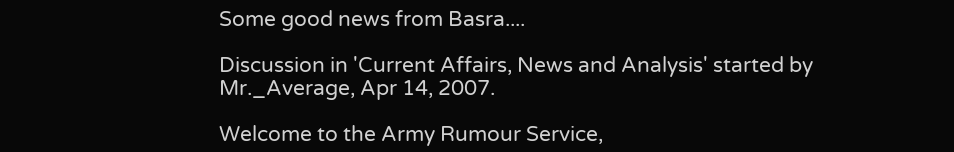Some good news from Basra....

Discussion in 'Current Affairs, News and Analysis' started by Mr._Average, Apr 14, 2007.

Welcome to the Army Rumour Service,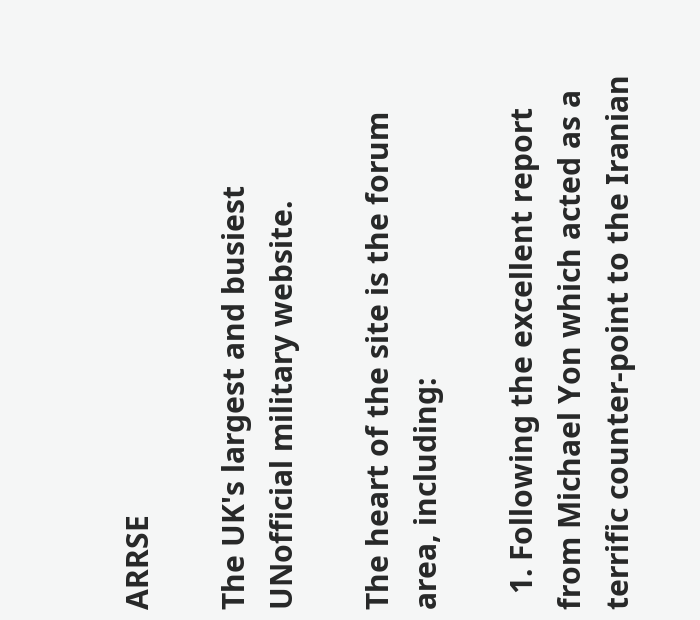ARRSE

The UK's largest and busiest UNofficial military website.

The heart of the site is the forum area, including:

  1. Following the excellent report from Michael Yon which acted as a terrific counter-point to the Iranian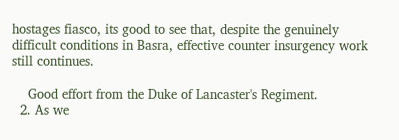hostages fiasco, its good to see that, despite the genuinely difficult conditions in Basra, effective counter insurgency work still continues.

    Good effort from the Duke of Lancaster's Regiment.
  2. As we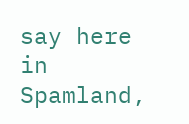say here in Spamland,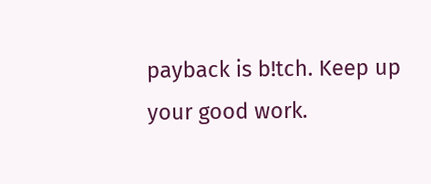payback is b!tch. Keep up your good work.